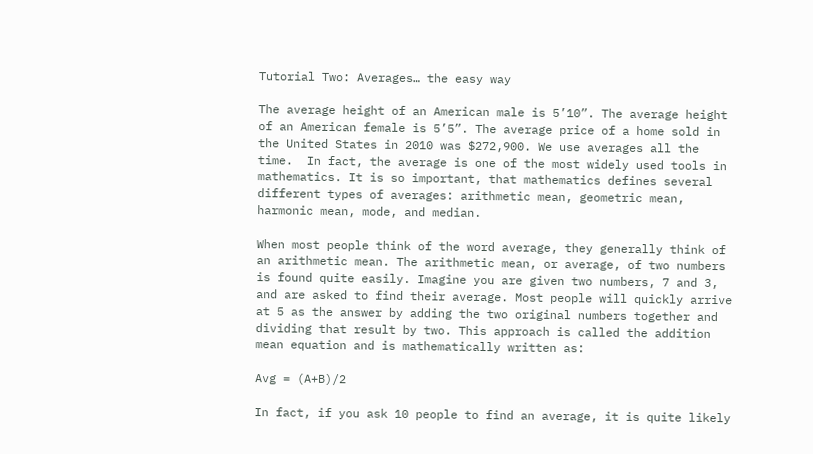Tutorial Two: Averages… the easy way

The average height of an American male is 5’10”. The average height of an American female is 5’5”. The average price of a home sold in the United States in 2010 was $272,900. We use averages all the time.  In fact, the average is one of the most widely used tools in mathematics. It is so important, that mathematics defines several different types of averages: arithmetic mean, geometric mean, harmonic mean, mode, and median.

When most people think of the word average, they generally think of an arithmetic mean. The arithmetic mean, or average, of two numbers is found quite easily. Imagine you are given two numbers, 7 and 3, and are asked to find their average. Most people will quickly arrive at 5 as the answer by adding the two original numbers together and dividing that result by two. This approach is called the addition mean equation and is mathematically written as:

Avg = (A+B)/2

In fact, if you ask 10 people to find an average, it is quite likely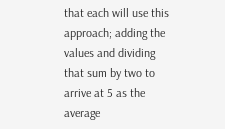that each will use this approach; adding the values and dividing that sum by two to arrive at 5 as the average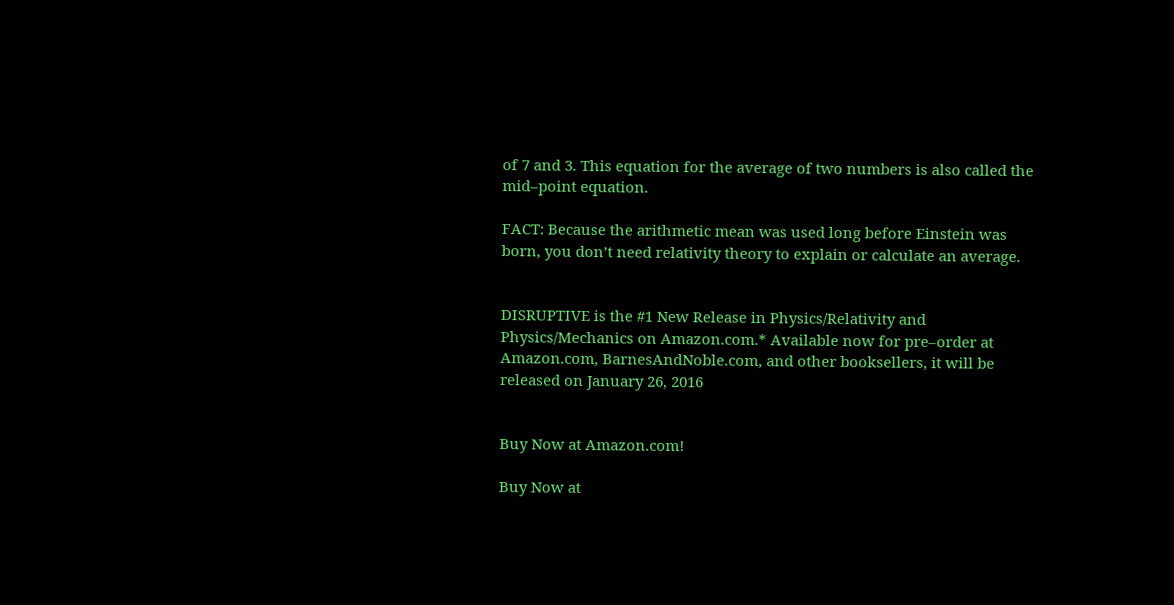of 7 and 3. This equation for the average of two numbers is also called the mid–point equation.

FACT: Because the arithmetic mean was used long before Einstein was born, you don’t need relativity theory to explain or calculate an average.


DISRUPTIVE is the #1 New Release in Physics/Relativity and Physics/Mechanics on Amazon.com.* Available now for pre–order at Amazon.com, BarnesAndNoble.com, and other booksellers, it will be released on January 26, 2016


Buy Now at Amazon.com!

Buy Now at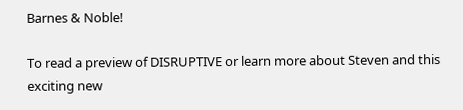Barnes & Noble!

To read a preview of DISRUPTIVE or learn more about Steven and this exciting new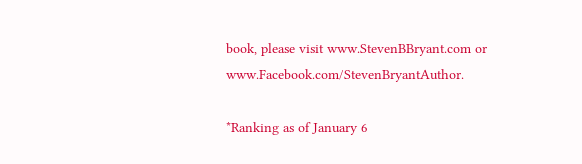book, please visit www.StevenBBryant.com or www.Facebook.com/StevenBryantAuthor.

*Ranking as of January 6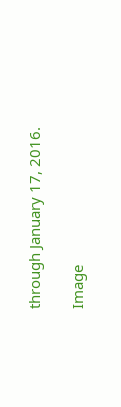through January 17, 2016.

Image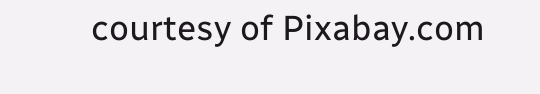courtesy of Pixabay.com